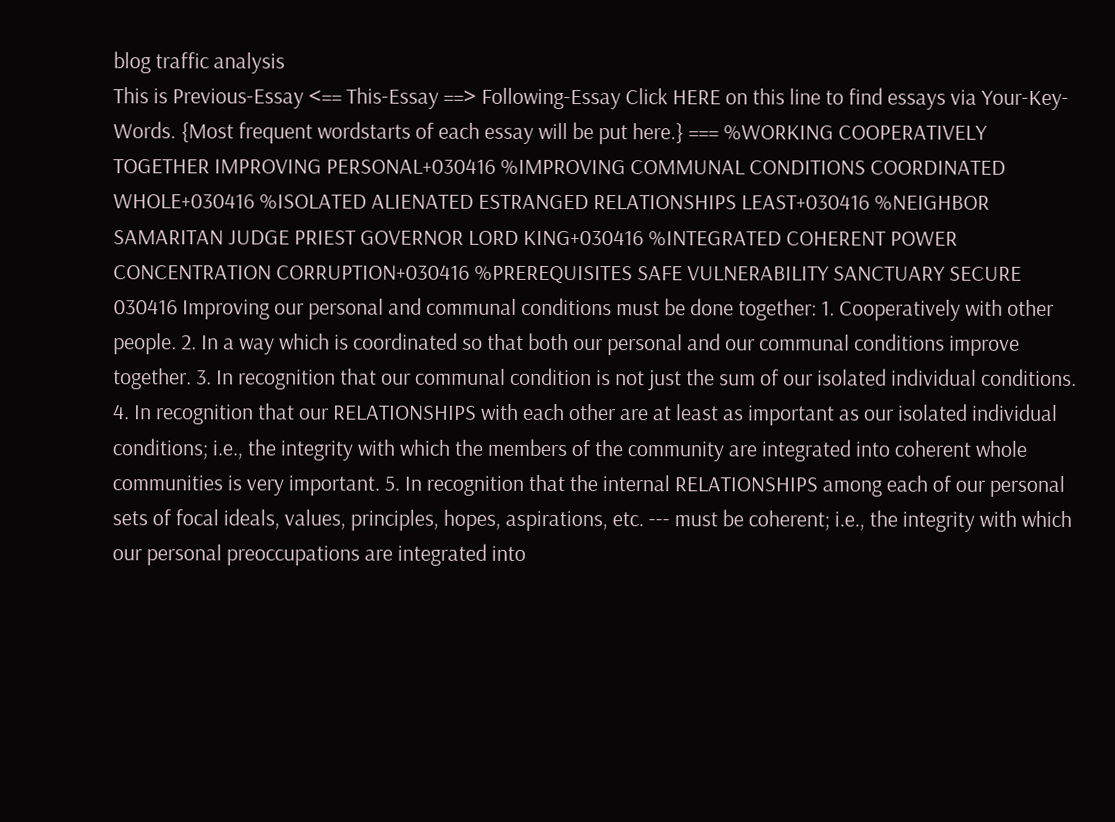blog traffic analysis
This is Previous-Essay <== This-Essay ==> Following-Essay Click HERE on this line to find essays via Your-Key-Words. {Most frequent wordstarts of each essay will be put here.} === %WORKING COOPERATIVELY TOGETHER IMPROVING PERSONAL+030416 %IMPROVING COMMUNAL CONDITIONS COORDINATED WHOLE+030416 %ISOLATED ALIENATED ESTRANGED RELATIONSHIPS LEAST+030416 %NEIGHBOR SAMARITAN JUDGE PRIEST GOVERNOR LORD KING+030416 %INTEGRATED COHERENT POWER CONCENTRATION CORRUPTION+030416 %PREREQUISITES SAFE VULNERABILITY SANCTUARY SECURE 030416 Improving our personal and communal conditions must be done together: 1. Cooperatively with other people. 2. In a way which is coordinated so that both our personal and our communal conditions improve together. 3. In recognition that our communal condition is not just the sum of our isolated individual conditions. 4. In recognition that our RELATIONSHIPS with each other are at least as important as our isolated individual conditions; i.e., the integrity with which the members of the community are integrated into coherent whole communities is very important. 5. In recognition that the internal RELATIONSHIPS among each of our personal sets of focal ideals, values, principles, hopes, aspirations, etc. --- must be coherent; i.e., the integrity with which our personal preoccupations are integrated into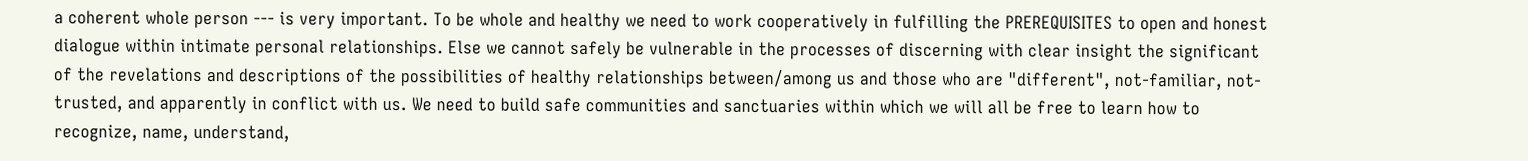a coherent whole person --- is very important. To be whole and healthy we need to work cooperatively in fulfilling the PREREQUISITES to open and honest dialogue within intimate personal relationships. Else we cannot safely be vulnerable in the processes of discerning with clear insight the significant of the revelations and descriptions of the possibilities of healthy relationships between/among us and those who are "different", not-familiar, not-trusted, and apparently in conflict with us. We need to build safe communities and sanctuaries within which we will all be free to learn how to recognize, name, understand,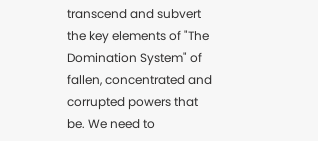transcend and subvert the key elements of "The Domination System" of fallen, concentrated and corrupted powers that be. We need to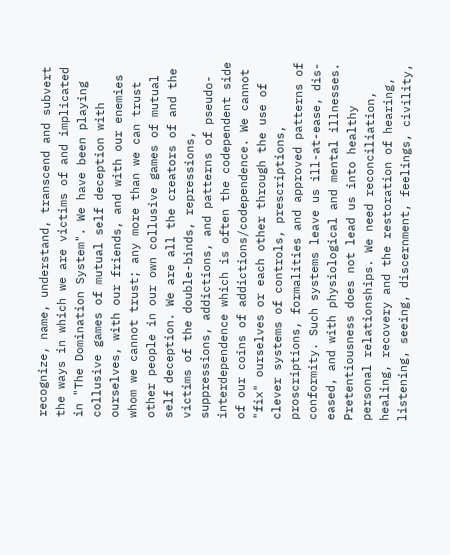recognize, name, understand, transcend and subvert the ways in which we are victims of and implicated in "The Domination System". We have been playing collusive games of mutual self deception with ourselves, with our friends, and with our enemies whom we cannot trust; any more than we can trust other people in our own collusive games of mutual self deception. We are all the creators of and the victims of the double-binds, repressions, suppressions, addictions, and patterns of pseudo-interdependence which is often the codependent side of our coins of addictions/codependence. We cannot "fix" ourselves or each other through the use of clever systems of controls, prescriptions, proscriptions, formalities and approved patterns of conformity. Such systems leave us ill-at-ease, dis-eased, and with physiological and mental illnesses. Pretentiousness does not lead us into healthy personal relationships. We need reconciliation, healing, recovery and the restoration of hearing, listening, seeing, discernment, feelings, civility,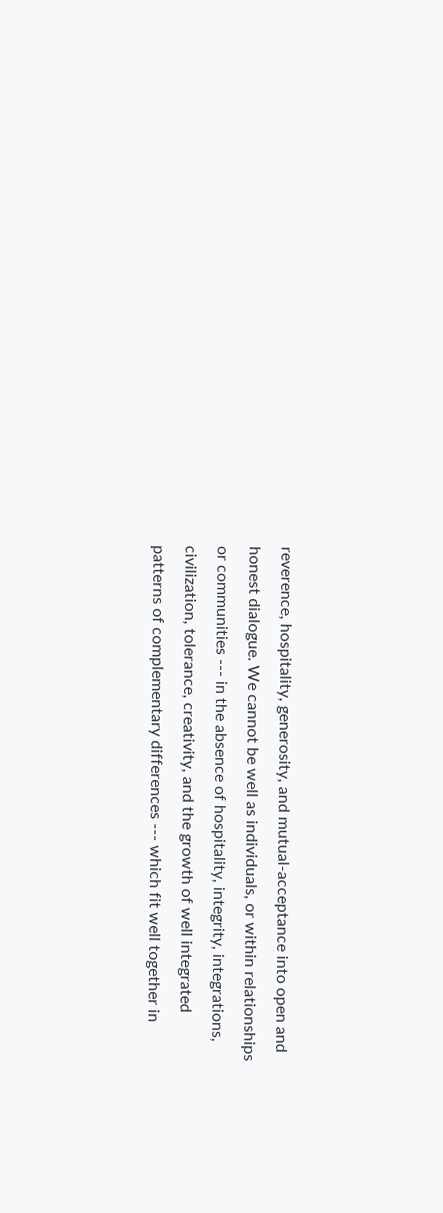reverence, hospitality, generosity, and mutual-acceptance into open and honest dialogue. We cannot be well as individuals, or within relationships or communities --- in the absence of hospitality, integrity, integrations, civilization, tolerance, creativity, and the growth of well integrated patterns of complementary differences --- which fit well together in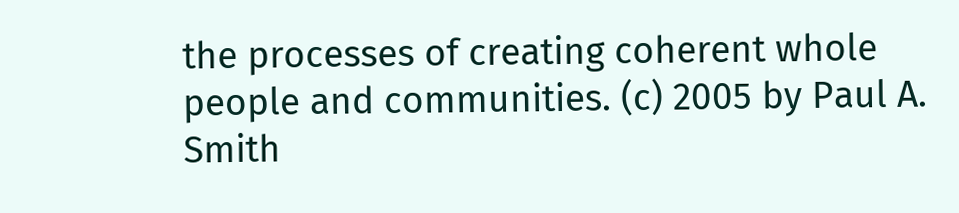the processes of creating coherent whole people and communities. (c) 2005 by Paul A. Smith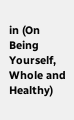in (On Being Yourself, Whole and Healthy)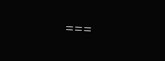===